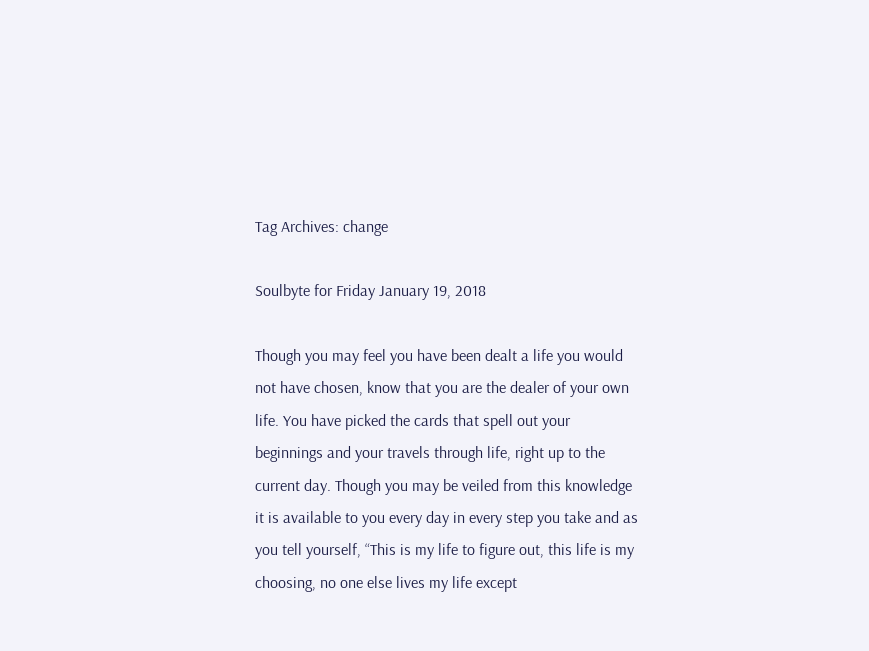Tag Archives: change

Soulbyte for Friday January 19, 2018

Though you may feel you have been dealt a life you would not have chosen, know that you are the dealer of your own life. You have picked the cards that spell out your beginnings and your travels through life, right up to the current day. Though you may be veiled from this knowledge it is available to you every day in every step you take and as you tell yourself, “This is my life to figure out, this life is my choosing, no one else lives my life except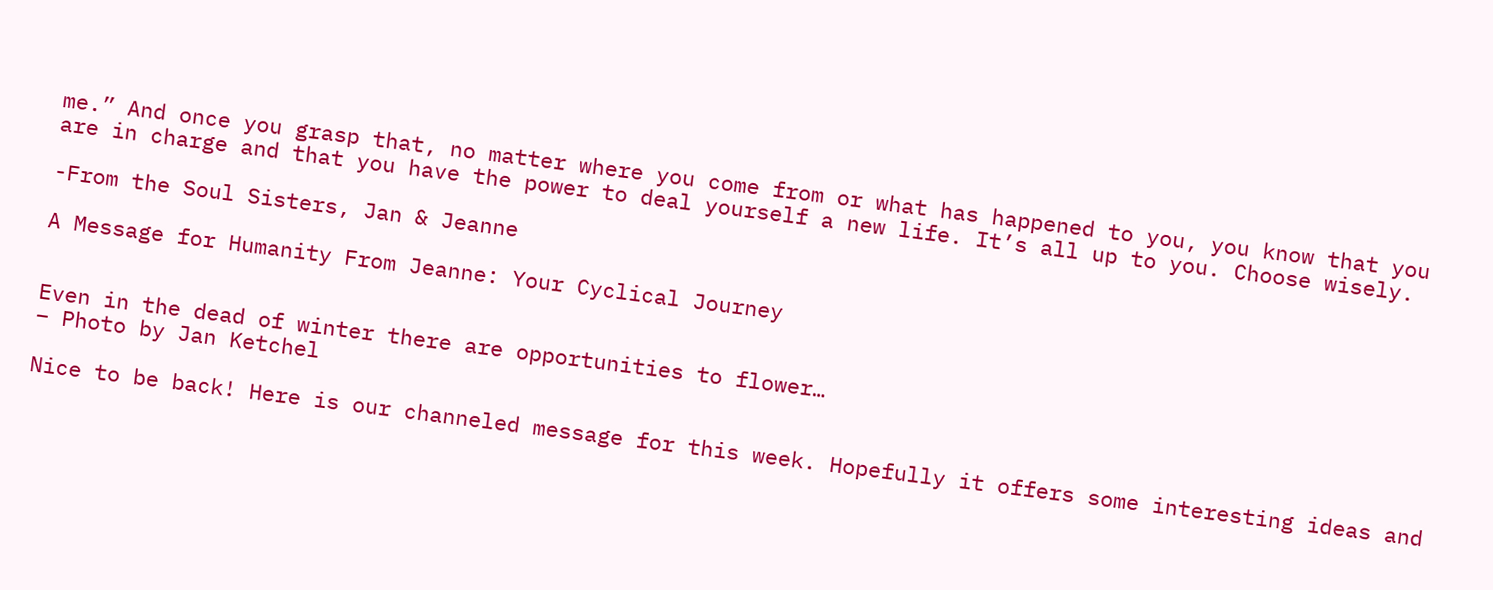me.” And once you grasp that, no matter where you come from or what has happened to you, you know that you are in charge and that you have the power to deal yourself a new life. It’s all up to you. Choose wisely.

-From the Soul Sisters, Jan & Jeanne

A Message for Humanity From Jeanne: Your Cyclical Journey


Even in the dead of winter there are opportunities to flower…
– Photo by Jan Ketchel

Nice to be back! Here is our channeled message for this week. Hopefully it offers some interesting ideas and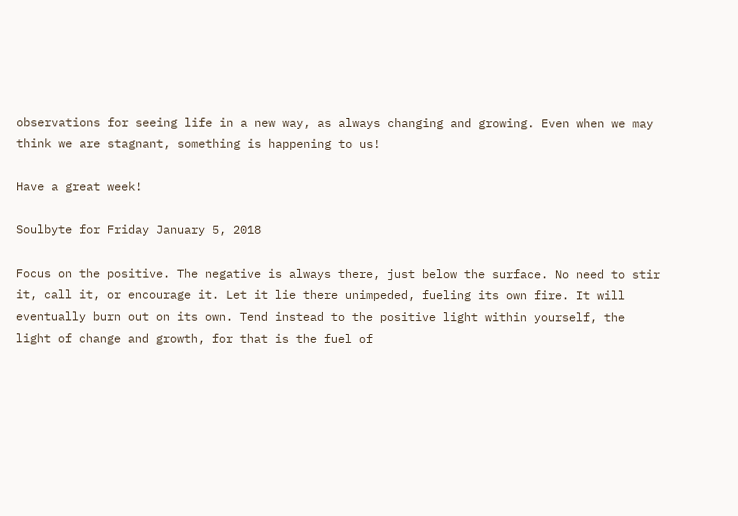observations for seeing life in a new way, as always changing and growing. Even when we may think we are stagnant, something is happening to us!

Have a great week!

Soulbyte for Friday January 5, 2018

Focus on the positive. The negative is always there, just below the surface. No need to stir it, call it, or encourage it. Let it lie there unimpeded, fueling its own fire. It will eventually burn out on its own. Tend instead to the positive light within yourself, the light of change and growth, for that is the fuel of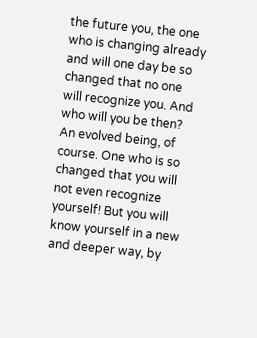the future you, the one who is changing already and will one day be so changed that no one will recognize you. And who will you be then? An evolved being, of course. One who is so changed that you will not even recognize yourself! But you will know yourself in a new and deeper way, by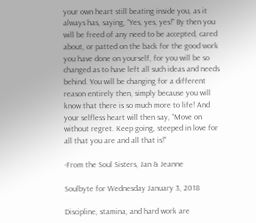your own heart still beating inside you, as it always has, saying, “Yes, yes, yes!” By then you will be freed of any need to be accepted, cared about, or patted on the back for the good work you have done on yourself, for you will be so changed as to have left all such ideas and needs behind. You will be changing for a different reason entirely then, simply because you will know that there is so much more to life! And your selfless heart will then say, “Move on without regret. Keep going, steeped in love for all that you are and all that is!”

-From the Soul Sisters, Jan & Jeanne

Soulbyte for Wednesday January 3, 2018

Discipline, stamina, and hard work are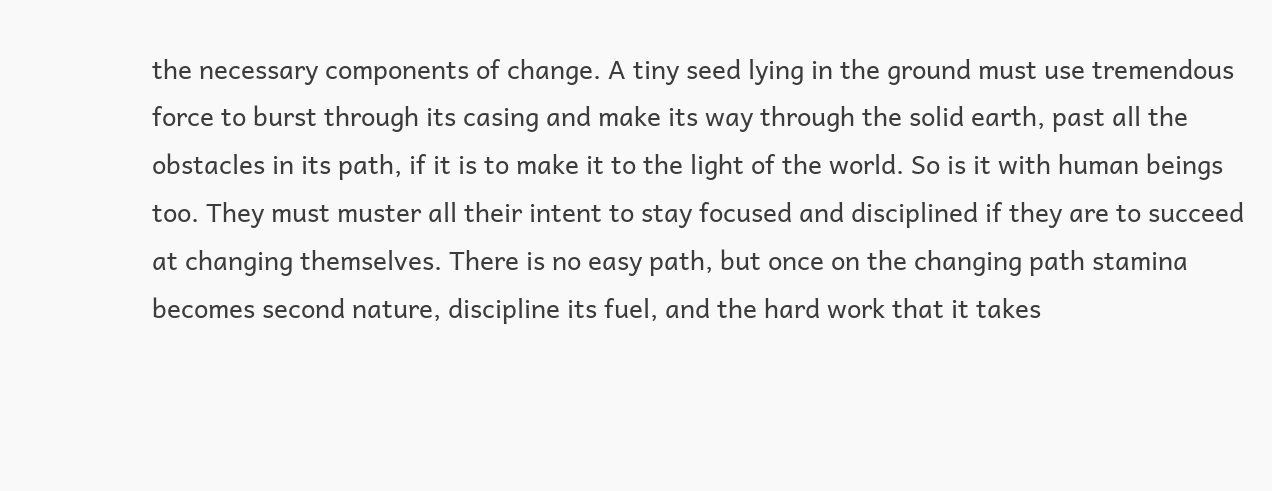the necessary components of change. A tiny seed lying in the ground must use tremendous force to burst through its casing and make its way through the solid earth, past all the obstacles in its path, if it is to make it to the light of the world. So is it with human beings too. They must muster all their intent to stay focused and disciplined if they are to succeed at changing themselves. There is no easy path, but once on the changing path stamina becomes second nature, discipline its fuel, and the hard work that it takes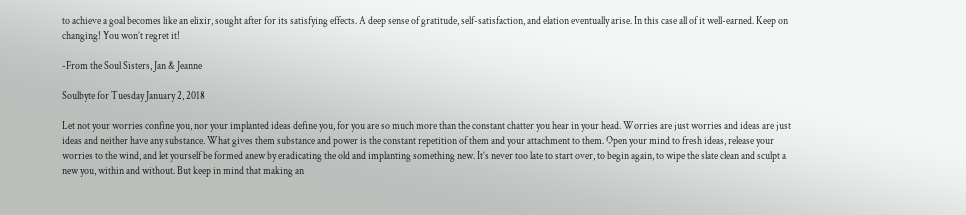to achieve a goal becomes like an elixir, sought after for its satisfying effects. A deep sense of gratitude, self-satisfaction, and elation eventually arise. In this case all of it well-earned. Keep on changing! You won’t regret it!

-From the Soul Sisters, Jan & Jeanne

Soulbyte for Tuesday January 2, 2018

Let not your worries confine you, nor your implanted ideas define you, for you are so much more than the constant chatter you hear in your head. Worries are just worries and ideas are just ideas and neither have any substance. What gives them substance and power is the constant repetition of them and your attachment to them. Open your mind to fresh ideas, release your worries to the wind, and let yourself be formed anew by eradicating the old and implanting something new. It’s never too late to start over, to begin again, to wipe the slate clean and sculpt a new you, within and without. But keep in mind that making an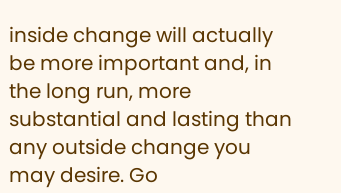inside change will actually be more important and, in the long run, more substantial and lasting than any outside change you may desire. Go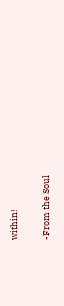within!

-From the Soul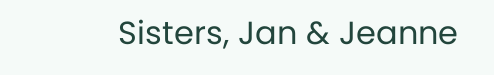Sisters, Jan & Jeanne